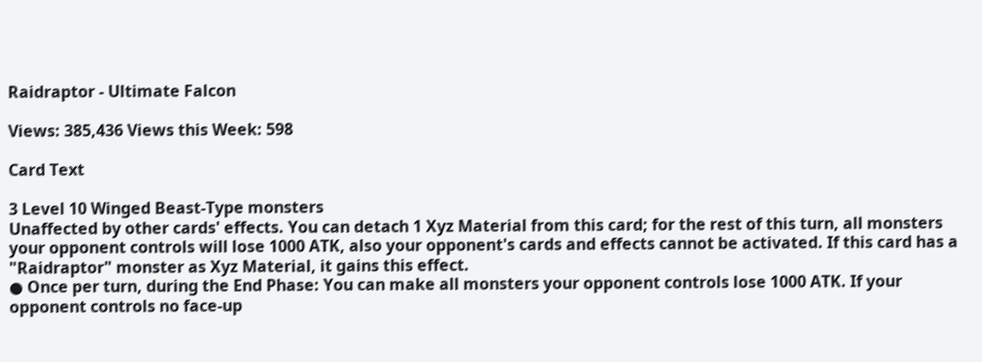Raidraptor - Ultimate Falcon

Views: 385,436 Views this Week: 598

Card Text

3 Level 10 Winged Beast-Type monsters
Unaffected by other cards' effects. You can detach 1 Xyz Material from this card; for the rest of this turn, all monsters your opponent controls will lose 1000 ATK, also your opponent's cards and effects cannot be activated. If this card has a "Raidraptor" monster as Xyz Material, it gains this effect.
● Once per turn, during the End Phase: You can make all monsters your opponent controls lose 1000 ATK. If your opponent controls no face-up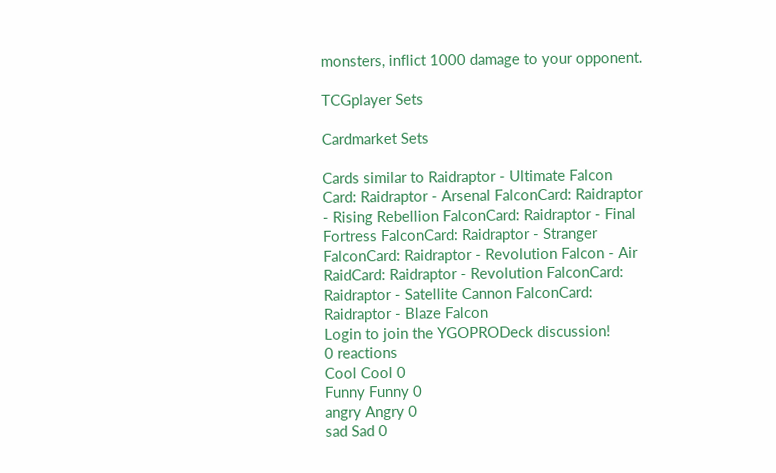monsters, inflict 1000 damage to your opponent.

TCGplayer Sets

Cardmarket Sets

Cards similar to Raidraptor - Ultimate Falcon
Card: Raidraptor - Arsenal FalconCard: Raidraptor - Rising Rebellion FalconCard: Raidraptor - Final Fortress FalconCard: Raidraptor - Stranger FalconCard: Raidraptor - Revolution Falcon - Air RaidCard: Raidraptor - Revolution FalconCard: Raidraptor - Satellite Cannon FalconCard: Raidraptor - Blaze Falcon
Login to join the YGOPRODeck discussion!
0 reactions
Cool Cool 0
Funny Funny 0
angry Angry 0
sad Sad 0